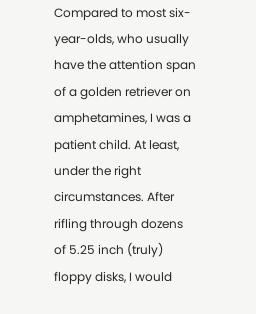Compared to most six-year-olds, who usually have the attention span of a golden retriever on amphetamines, I was a patient child. At least, under the right circumstances. After rifling through dozens of 5.25 inch (truly) floppy disks, I would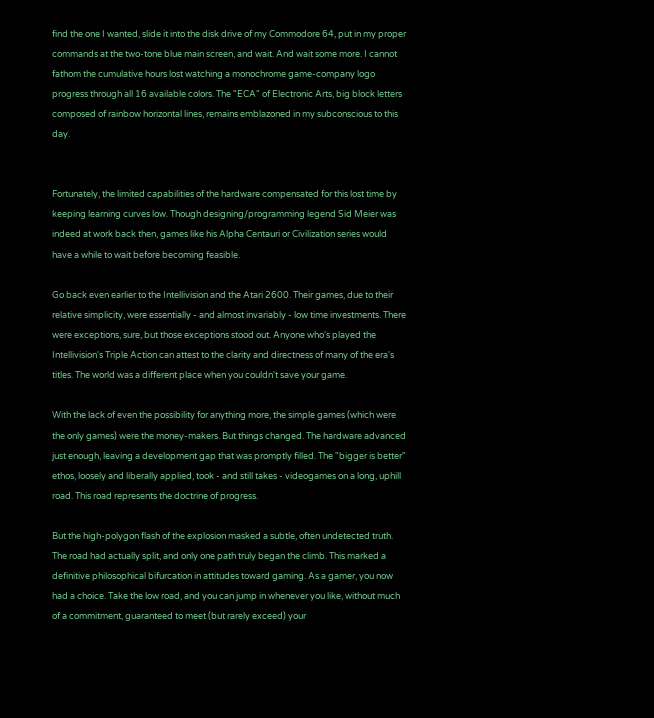find the one I wanted, slide it into the disk drive of my Commodore 64, put in my proper commands at the two-tone blue main screen, and wait. And wait some more. I cannot fathom the cumulative hours lost watching a monochrome game-company logo progress through all 16 available colors. The "ECA" of Electronic Arts, big block letters composed of rainbow horizontal lines, remains emblazoned in my subconscious to this day.


Fortunately, the limited capabilities of the hardware compensated for this lost time by keeping learning curves low. Though designing/programming legend Sid Meier was indeed at work back then, games like his Alpha Centauri or Civilization series would have a while to wait before becoming feasible.

Go back even earlier to the Intellivision and the Atari 2600. Their games, due to their relative simplicity, were essentially - and almost invariably - low time investments. There were exceptions, sure, but those exceptions stood out. Anyone who's played the Intellivision's Triple Action can attest to the clarity and directness of many of the era's titles. The world was a different place when you couldn't save your game.

With the lack of even the possibility for anything more, the simple games (which were the only games) were the money-makers. But things changed. The hardware advanced just enough, leaving a development gap that was promptly filled. The "bigger is better" ethos, loosely and liberally applied, took - and still takes - videogames on a long, uphill road. This road represents the doctrine of progress.

But the high-polygon flash of the explosion masked a subtle, often undetected truth. The road had actually split, and only one path truly began the climb. This marked a definitive philosophical bifurcation in attitudes toward gaming. As a gamer, you now had a choice. Take the low road, and you can jump in whenever you like, without much of a commitment, guaranteed to meet (but rarely exceed) your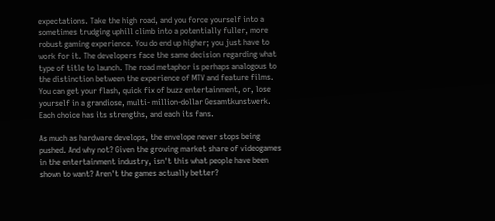expectations. Take the high road, and you force yourself into a sometimes trudging uphill climb into a potentially fuller, more robust gaming experience. You do end up higher; you just have to work for it. The developers face the same decision regarding what type of title to launch. The road metaphor is perhaps analogous to the distinction between the experience of MTV and feature films. You can get your flash, quick fix of buzz entertainment, or, lose yourself in a grandiose, multi- million-dollar Gesamtkunstwerk. Each choice has its strengths, and each its fans.

As much as hardware develops, the envelope never stops being pushed. And why not? Given the growing market share of videogames in the entertainment industry, isn't this what people have been shown to want? Aren't the games actually better?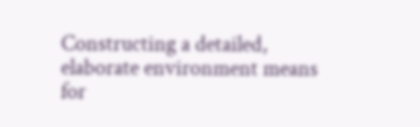Constructing a detailed, elaborate environment means for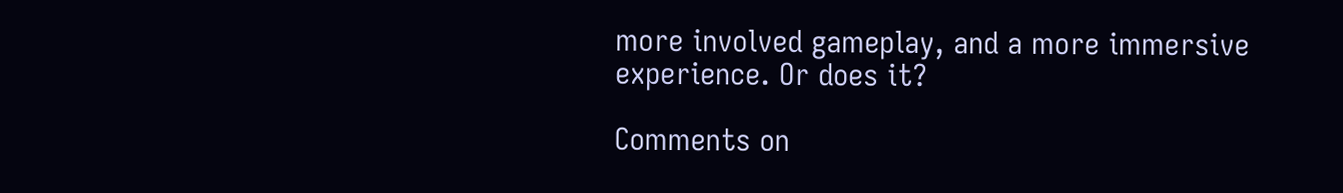more involved gameplay, and a more immersive experience. Or does it?

Comments on